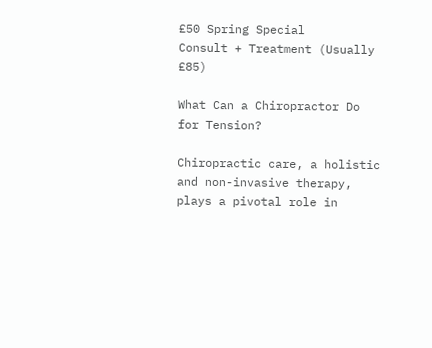£50 Spring Special
Consult + Treatment (Usually £85)

What Can a Chiropractor Do for Tension?

Chiropractic care, a holistic and non-invasive therapy, plays a pivotal role in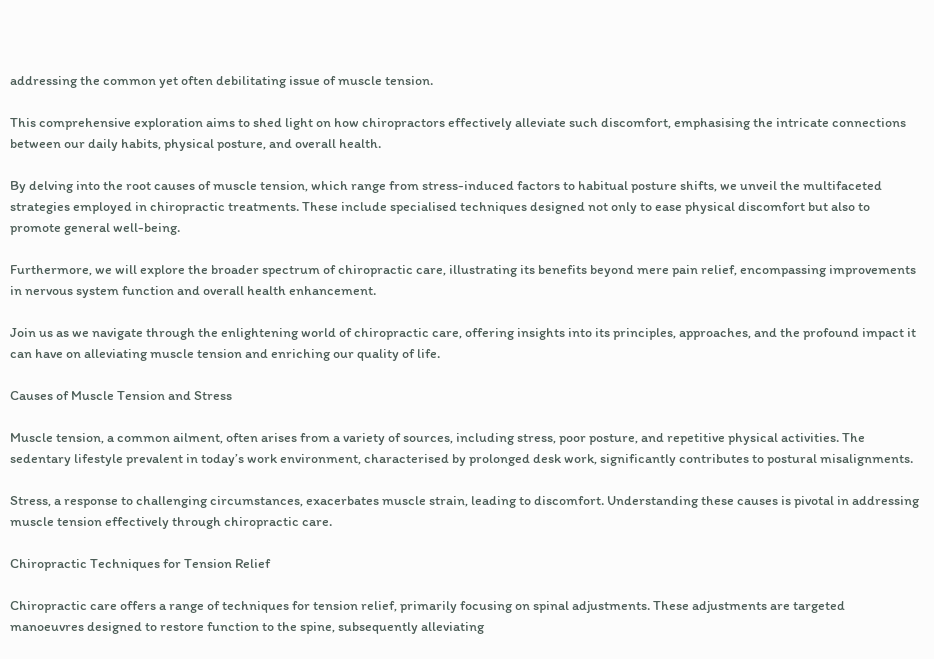addressing the common yet often debilitating issue of muscle tension.

This comprehensive exploration aims to shed light on how chiropractors effectively alleviate such discomfort, emphasising the intricate connections between our daily habits, physical posture, and overall health.

By delving into the root causes of muscle tension, which range from stress-induced factors to habitual posture shifts, we unveil the multifaceted strategies employed in chiropractic treatments. These include specialised techniques designed not only to ease physical discomfort but also to promote general well-being.

Furthermore, we will explore the broader spectrum of chiropractic care, illustrating its benefits beyond mere pain relief, encompassing improvements in nervous system function and overall health enhancement.

Join us as we navigate through the enlightening world of chiropractic care, offering insights into its principles, approaches, and the profound impact it can have on alleviating muscle tension and enriching our quality of life.

Causes of Muscle Tension and Stress

Muscle tension, a common ailment, often arises from a variety of sources, including stress, poor posture, and repetitive physical activities. The sedentary lifestyle prevalent in today’s work environment, characterised by prolonged desk work, significantly contributes to postural misalignments.

Stress, a response to challenging circumstances, exacerbates muscle strain, leading to discomfort. Understanding these causes is pivotal in addressing muscle tension effectively through chiropractic care.

Chiropractic Techniques for Tension Relief

Chiropractic care offers a range of techniques for tension relief, primarily focusing on spinal adjustments. These adjustments are targeted manoeuvres designed to restore function to the spine, subsequently alleviating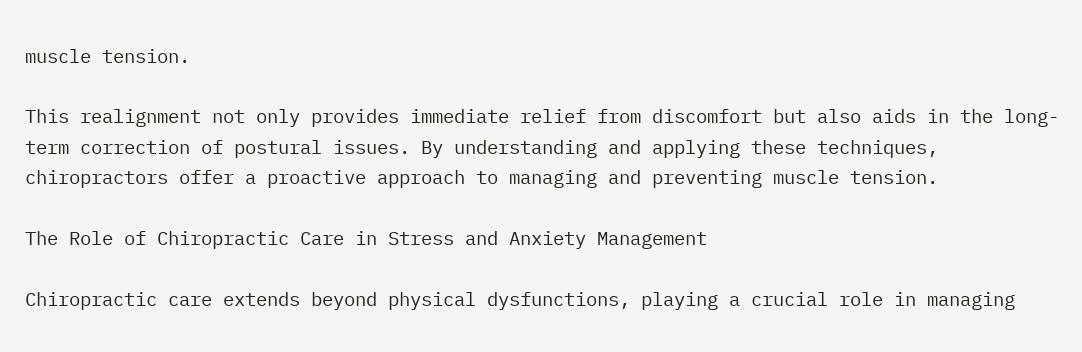muscle tension.

This realignment not only provides immediate relief from discomfort but also aids in the long-term correction of postural issues. By understanding and applying these techniques, chiropractors offer a proactive approach to managing and preventing muscle tension.

The Role of Chiropractic Care in Stress and Anxiety Management

Chiropractic care extends beyond physical dysfunctions, playing a crucial role in managing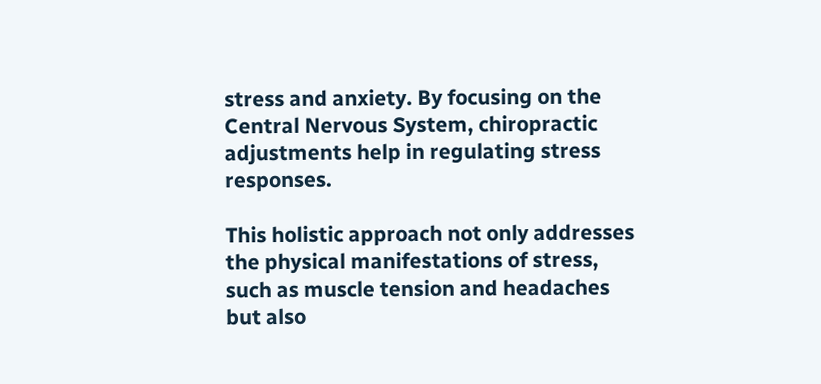stress and anxiety. By focusing on the Central Nervous System, chiropractic adjustments help in regulating stress responses.

This holistic approach not only addresses the physical manifestations of stress, such as muscle tension and headaches but also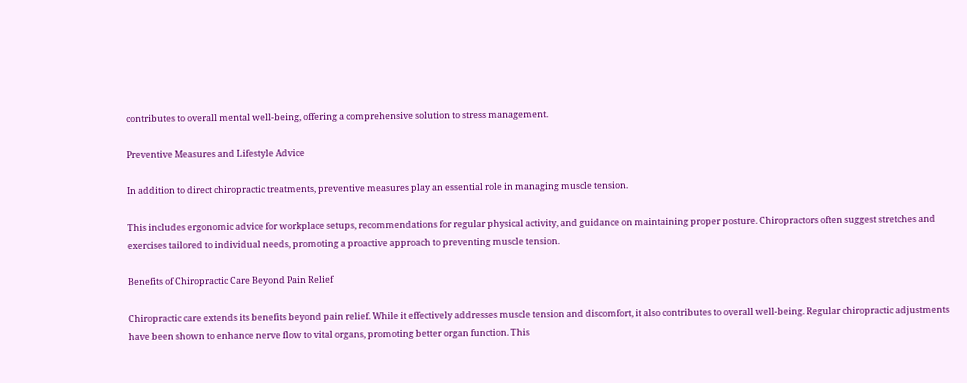contributes to overall mental well-being, offering a comprehensive solution to stress management.

Preventive Measures and Lifestyle Advice

In addition to direct chiropractic treatments, preventive measures play an essential role in managing muscle tension.

This includes ergonomic advice for workplace setups, recommendations for regular physical activity, and guidance on maintaining proper posture. Chiropractors often suggest stretches and exercises tailored to individual needs, promoting a proactive approach to preventing muscle tension.

Benefits of Chiropractic Care Beyond Pain Relief

Chiropractic care extends its benefits beyond pain relief. While it effectively addresses muscle tension and discomfort, it also contributes to overall well-being. Regular chiropractic adjustments have been shown to enhance nerve flow to vital organs, promoting better organ function. This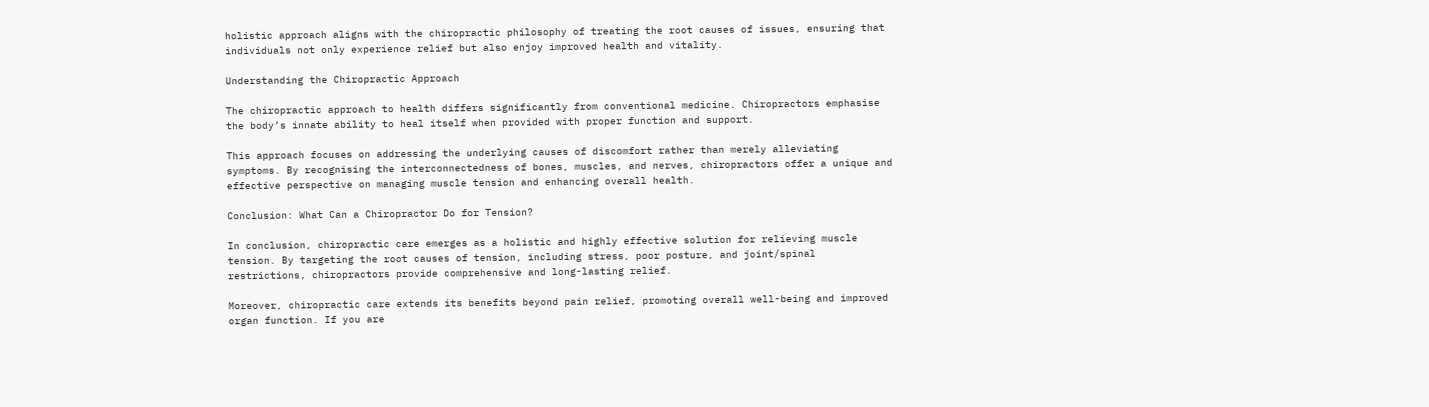holistic approach aligns with the chiropractic philosophy of treating the root causes of issues, ensuring that individuals not only experience relief but also enjoy improved health and vitality.

Understanding the Chiropractic Approach

The chiropractic approach to health differs significantly from conventional medicine. Chiropractors emphasise the body’s innate ability to heal itself when provided with proper function and support.

This approach focuses on addressing the underlying causes of discomfort rather than merely alleviating symptoms. By recognising the interconnectedness of bones, muscles, and nerves, chiropractors offer a unique and effective perspective on managing muscle tension and enhancing overall health.

Conclusion: What Can a Chiropractor Do for Tension?

In conclusion, chiropractic care emerges as a holistic and highly effective solution for relieving muscle tension. By targeting the root causes of tension, including stress, poor posture, and joint/spinal restrictions, chiropractors provide comprehensive and long-lasting relief.

Moreover, chiropractic care extends its benefits beyond pain relief, promoting overall well-being and improved organ function. If you are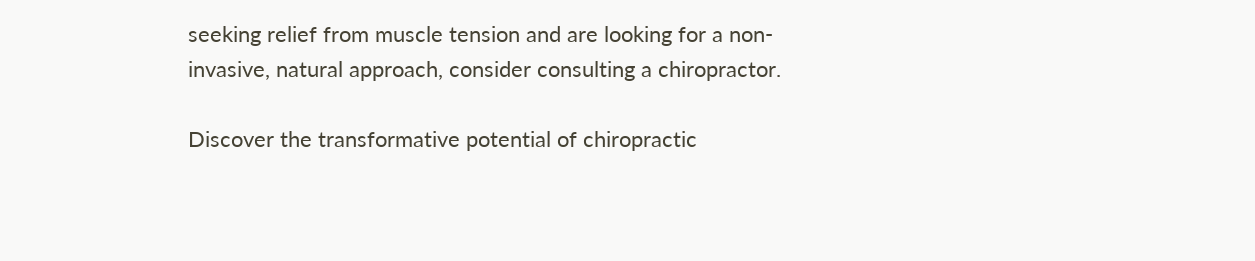seeking relief from muscle tension and are looking for a non-invasive, natural approach, consider consulting a chiropractor.

Discover the transformative potential of chiropractic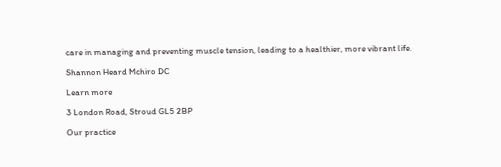care in managing and preventing muscle tension, leading to a healthier, more vibrant life.

Shannon Heard Mchiro DC

Learn more

3 London Road, Stroud GL5 2BP

Our practice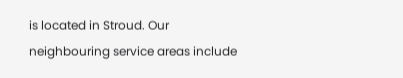is located in Stroud. Our neighbouring service areas include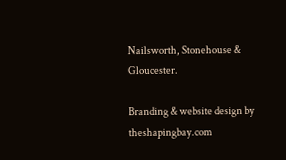Nailsworth, Stonehouse & Gloucester.

Branding & website design by theshapingbay.com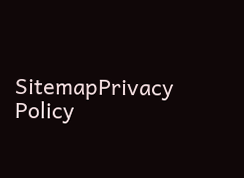SitemapPrivacy Policy